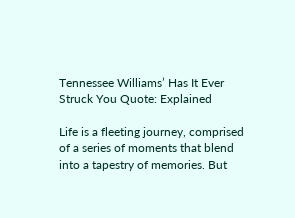Tennessee Williams’ Has It Ever Struck You Quote: Explained

Life is a fleeting journey, comprised of a series of moments that blend into a tapestry of memories. But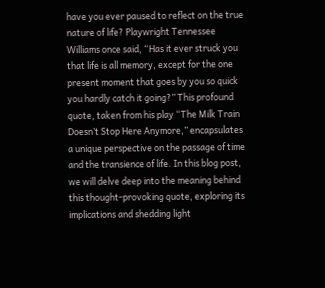have you ever paused to reflect on the true nature of life? Playwright Tennessee Williams once said, “Has it ever struck you that life is all memory, except for the one present moment that goes by you so quick you hardly catch it going?” This profound quote, taken from his play “The Milk Train Doesn’t Stop Here Anymore,” encapsulates a unique perspective on the passage of time and the transience of life. In this blog post, we will delve deep into the meaning behind this thought-provoking quote, exploring its implications and shedding light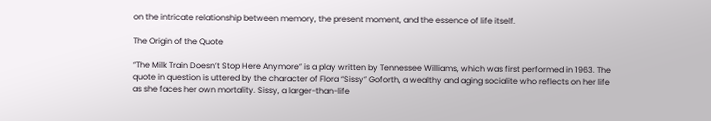on the intricate relationship between memory, the present moment, and the essence of life itself.

The Origin of the Quote

“The Milk Train Doesn’t Stop Here Anymore” is a play written by Tennessee Williams, which was first performed in 1963. The quote in question is uttered by the character of Flora “Sissy” Goforth, a wealthy and aging socialite who reflects on her life as she faces her own mortality. Sissy, a larger-than-life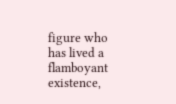figure who has lived a flamboyant existence,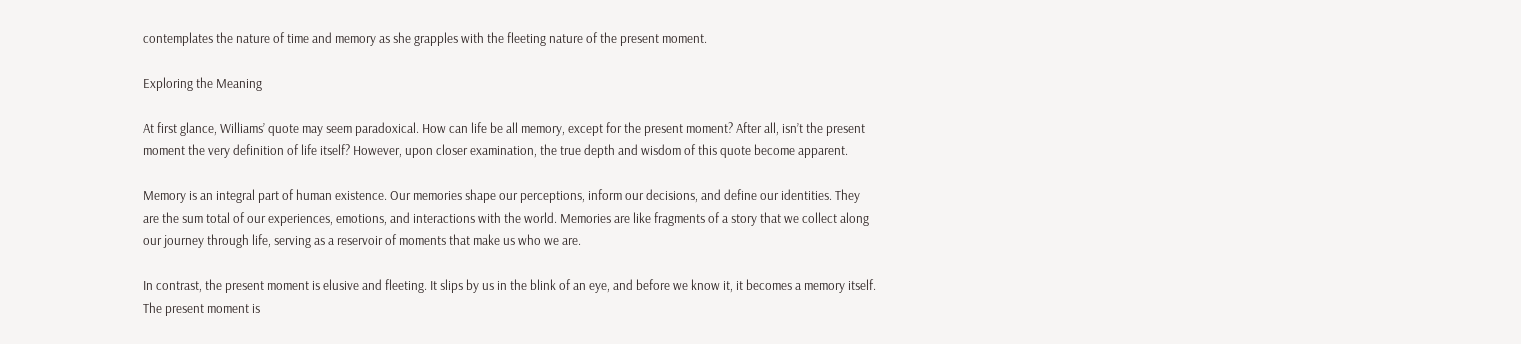contemplates the nature of time and memory as she grapples with the fleeting nature of the present moment.

Exploring the Meaning

At first glance, Williams’ quote may seem paradoxical. How can life be all memory, except for the present moment? After all, isn’t the present moment the very definition of life itself? However, upon closer examination, the true depth and wisdom of this quote become apparent.

Memory is an integral part of human existence. Our memories shape our perceptions, inform our decisions, and define our identities. They are the sum total of our experiences, emotions, and interactions with the world. Memories are like fragments of a story that we collect along our journey through life, serving as a reservoir of moments that make us who we are.

In contrast, the present moment is elusive and fleeting. It slips by us in the blink of an eye, and before we know it, it becomes a memory itself. The present moment is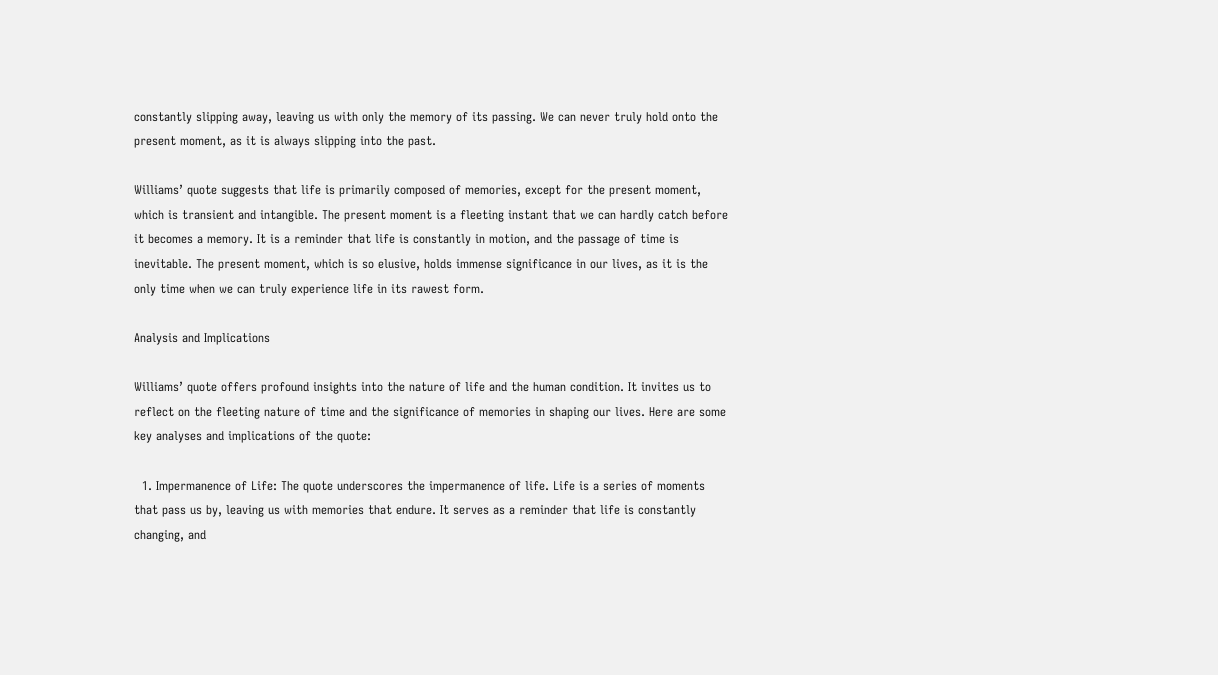constantly slipping away, leaving us with only the memory of its passing. We can never truly hold onto the present moment, as it is always slipping into the past.

Williams’ quote suggests that life is primarily composed of memories, except for the present moment, which is transient and intangible. The present moment is a fleeting instant that we can hardly catch before it becomes a memory. It is a reminder that life is constantly in motion, and the passage of time is inevitable. The present moment, which is so elusive, holds immense significance in our lives, as it is the only time when we can truly experience life in its rawest form.

Analysis and Implications

Williams’ quote offers profound insights into the nature of life and the human condition. It invites us to reflect on the fleeting nature of time and the significance of memories in shaping our lives. Here are some key analyses and implications of the quote:

  1. Impermanence of Life: The quote underscores the impermanence of life. Life is a series of moments that pass us by, leaving us with memories that endure. It serves as a reminder that life is constantly changing, and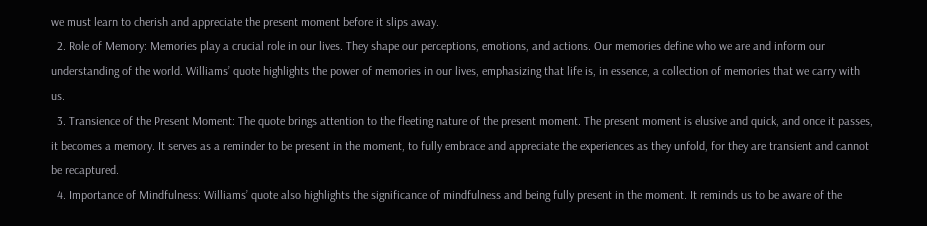we must learn to cherish and appreciate the present moment before it slips away.
  2. Role of Memory: Memories play a crucial role in our lives. They shape our perceptions, emotions, and actions. Our memories define who we are and inform our understanding of the world. Williams’ quote highlights the power of memories in our lives, emphasizing that life is, in essence, a collection of memories that we carry with us.
  3. Transience of the Present Moment: The quote brings attention to the fleeting nature of the present moment. The present moment is elusive and quick, and once it passes, it becomes a memory. It serves as a reminder to be present in the moment, to fully embrace and appreciate the experiences as they unfold, for they are transient and cannot be recaptured.
  4. Importance of Mindfulness: Williams’ quote also highlights the significance of mindfulness and being fully present in the moment. It reminds us to be aware of the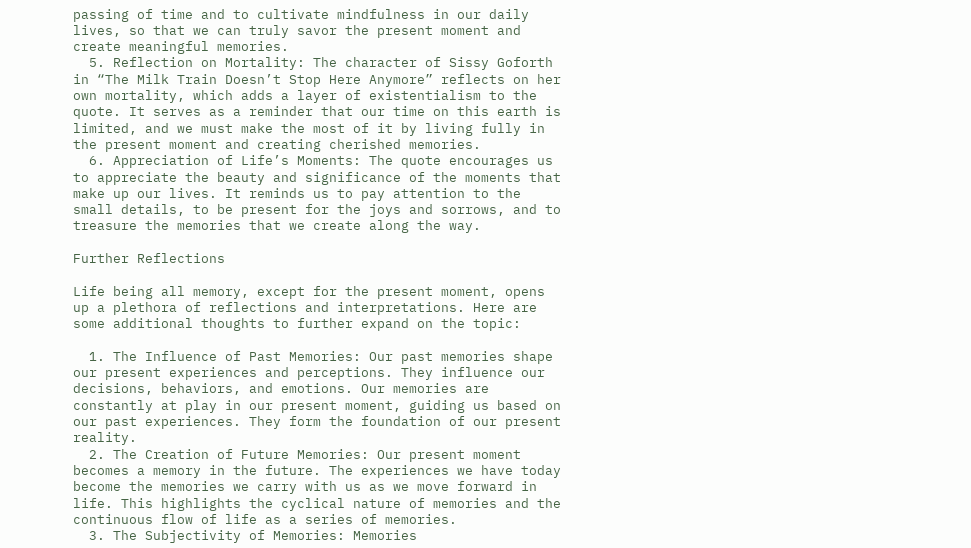passing of time and to cultivate mindfulness in our daily lives, so that we can truly savor the present moment and create meaningful memories.
  5. Reflection on Mortality: The character of Sissy Goforth in “The Milk Train Doesn’t Stop Here Anymore” reflects on her own mortality, which adds a layer of existentialism to the quote. It serves as a reminder that our time on this earth is limited, and we must make the most of it by living fully in the present moment and creating cherished memories.
  6. Appreciation of Life’s Moments: The quote encourages us to appreciate the beauty and significance of the moments that make up our lives. It reminds us to pay attention to the small details, to be present for the joys and sorrows, and to treasure the memories that we create along the way.

Further Reflections

Life being all memory, except for the present moment, opens up a plethora of reflections and interpretations. Here are some additional thoughts to further expand on the topic:

  1. The Influence of Past Memories: Our past memories shape our present experiences and perceptions. They influence our decisions, behaviors, and emotions. Our memories are constantly at play in our present moment, guiding us based on our past experiences. They form the foundation of our present reality.
  2. The Creation of Future Memories: Our present moment becomes a memory in the future. The experiences we have today become the memories we carry with us as we move forward in life. This highlights the cyclical nature of memories and the continuous flow of life as a series of memories.
  3. The Subjectivity of Memories: Memories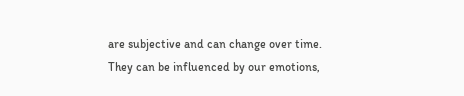are subjective and can change over time. They can be influenced by our emotions,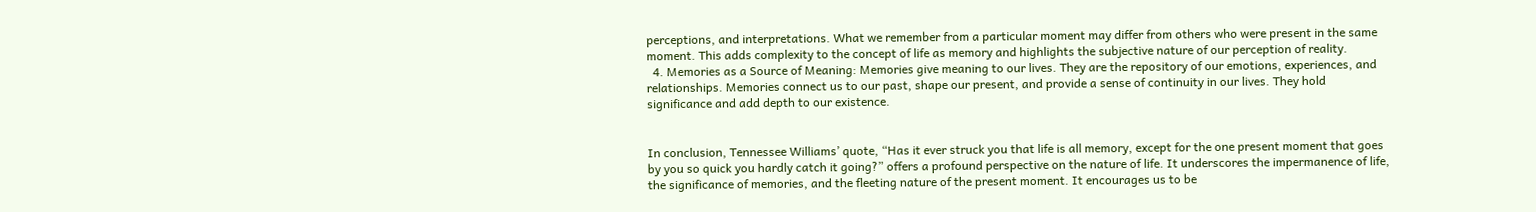perceptions, and interpretations. What we remember from a particular moment may differ from others who were present in the same moment. This adds complexity to the concept of life as memory and highlights the subjective nature of our perception of reality.
  4. Memories as a Source of Meaning: Memories give meaning to our lives. They are the repository of our emotions, experiences, and relationships. Memories connect us to our past, shape our present, and provide a sense of continuity in our lives. They hold significance and add depth to our existence.


In conclusion, Tennessee Williams’ quote, “Has it ever struck you that life is all memory, except for the one present moment that goes by you so quick you hardly catch it going?” offers a profound perspective on the nature of life. It underscores the impermanence of life, the significance of memories, and the fleeting nature of the present moment. It encourages us to be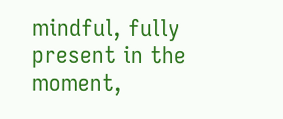mindful, fully present in the moment,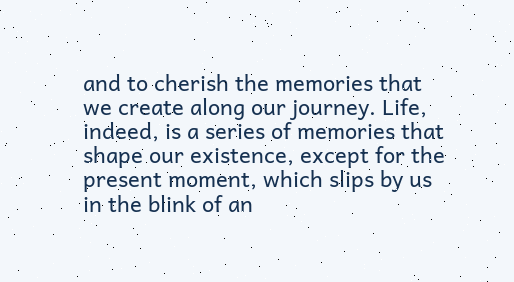and to cherish the memories that we create along our journey. Life, indeed, is a series of memories that shape our existence, except for the present moment, which slips by us in the blink of an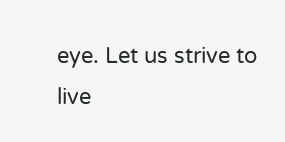eye. Let us strive to live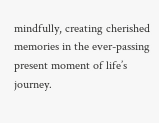mindfully, creating cherished memories in the ever-passing present moment of life’s journey.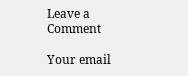Leave a Comment

Your email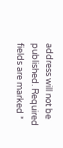address will not be published. Required fields are marked *